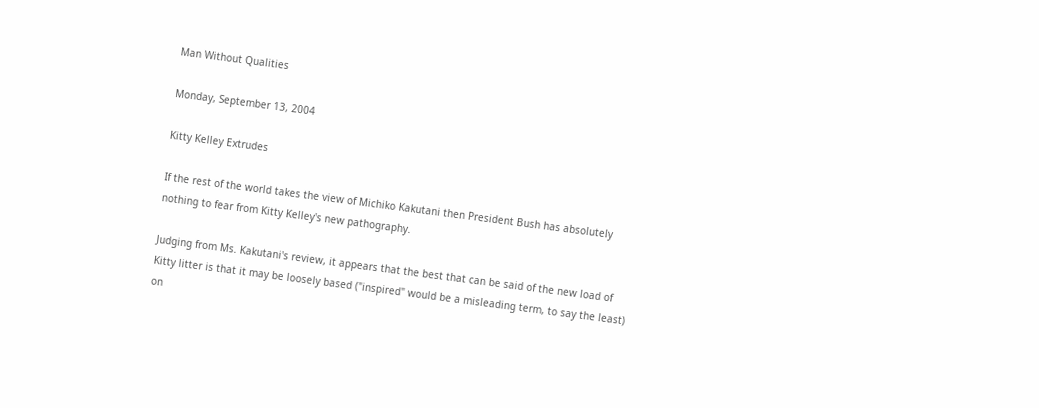Man Without Qualities

Monday, September 13, 2004

Kitty Kelley Extrudes

If the rest of the world takes the view of Michiko Kakutani then President Bush has absolutely nothing to fear from Kitty Kelley's new pathography.

Judging from Ms. Kakutani's review, it appears that the best that can be said of the new load of Kitty litter is that it may be loosely based ("inspired" would be a misleading term, to say the least) on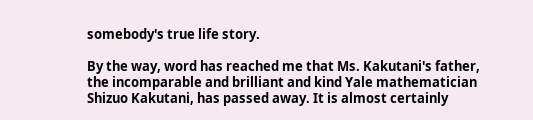somebody's true life story.

By the way, word has reached me that Ms. Kakutani's father, the incomparable and brilliant and kind Yale mathematician Shizuo Kakutani, has passed away. It is almost certainly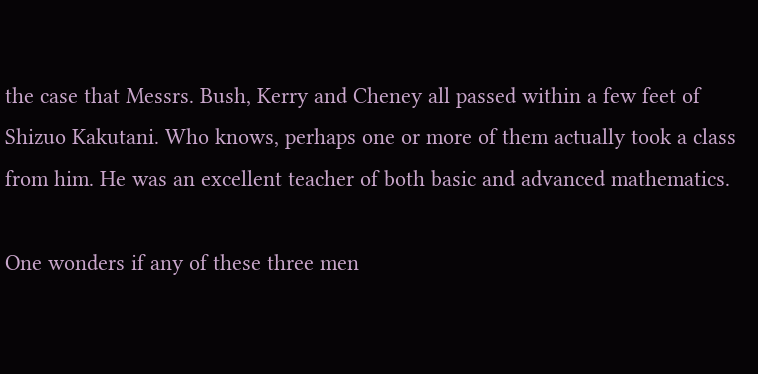the case that Messrs. Bush, Kerry and Cheney all passed within a few feet of Shizuo Kakutani. Who knows, perhaps one or more of them actually took a class from him. He was an excellent teacher of both basic and advanced mathematics.

One wonders if any of these three men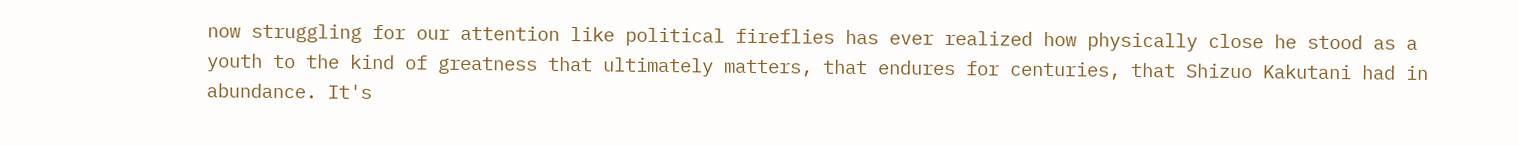now struggling for our attention like political fireflies has ever realized how physically close he stood as a youth to the kind of greatness that ultimately matters, that endures for centuries, that Shizuo Kakutani had in abundance. It's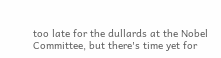too late for the dullards at the Nobel Committee, but there's time yet for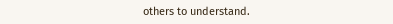others to understand.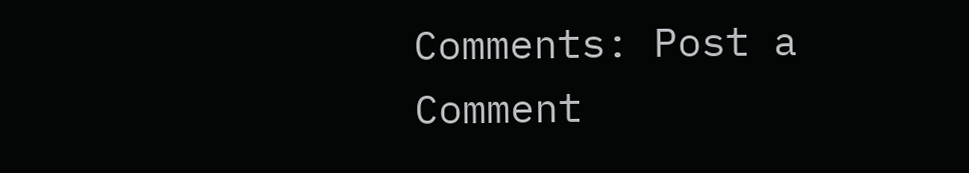Comments: Post a Comment